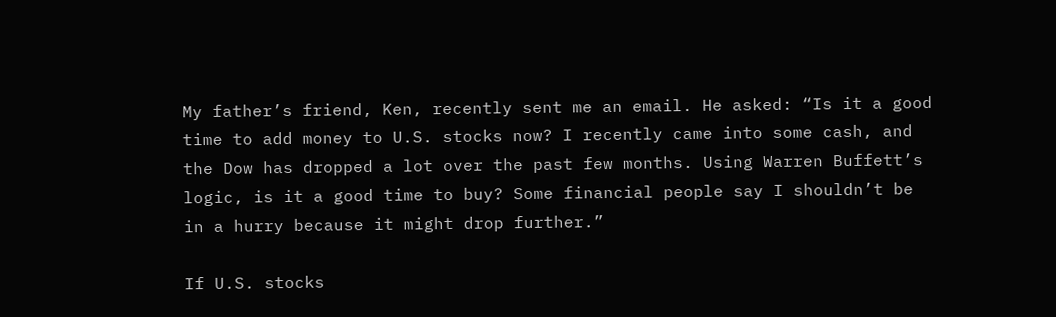My father’s friend, Ken, recently sent me an email. He asked: “Is it a good time to add money to U.S. stocks now? I recently came into some cash, and the Dow has dropped a lot over the past few months. Using Warren Buffett’s logic, is it a good time to buy? Some financial people say I shouldn’t be in a hurry because it might drop further.”

If U.S. stocks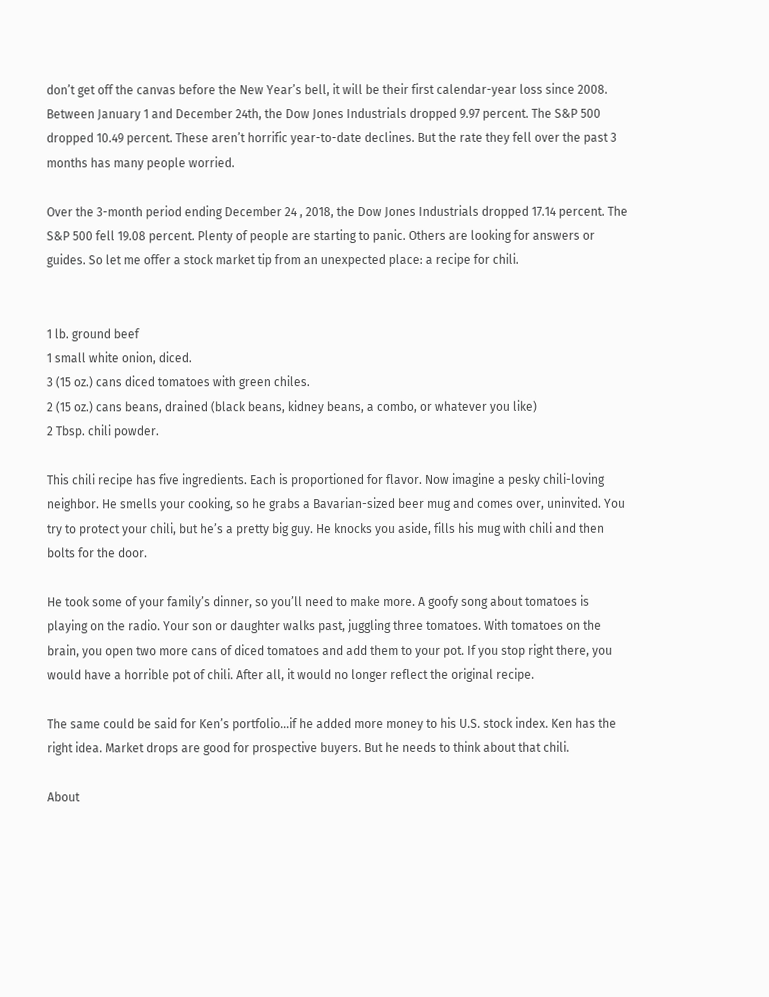don’t get off the canvas before the New Year’s bell, it will be their first calendar-year loss since 2008. Between January 1 and December 24th, the Dow Jones Industrials dropped 9.97 percent. The S&P 500 dropped 10.49 percent. These aren’t horrific year-to-date declines. But the rate they fell over the past 3 months has many people worried.

Over the 3-month period ending December 24 , 2018, the Dow Jones Industrials dropped 17.14 percent. The S&P 500 fell 19.08 percent. Plenty of people are starting to panic. Others are looking for answers or guides. So let me offer a stock market tip from an unexpected place: a recipe for chili.


1 lb. ground beef
1 small white onion, diced.
3 (15 oz.) cans diced tomatoes with green chiles.
2 (15 oz.) cans beans, drained (black beans, kidney beans, a combo, or whatever you like)
2 Tbsp. chili powder.

This chili recipe has five ingredients. Each is proportioned for flavor. Now imagine a pesky chili-loving neighbor. He smells your cooking, so he grabs a Bavarian-sized beer mug and comes over, uninvited. You try to protect your chili, but he’s a pretty big guy. He knocks you aside, fills his mug with chili and then bolts for the door.

He took some of your family’s dinner, so you’ll need to make more. A goofy song about tomatoes is playing on the radio. Your son or daughter walks past, juggling three tomatoes. With tomatoes on the brain, you open two more cans of diced tomatoes and add them to your pot. If you stop right there, you would have a horrible pot of chili. After all, it would no longer reflect the original recipe.

The same could be said for Ken’s portfolio…if he added more money to his U.S. stock index. Ken has the right idea. Market drops are good for prospective buyers. But he needs to think about that chili.

About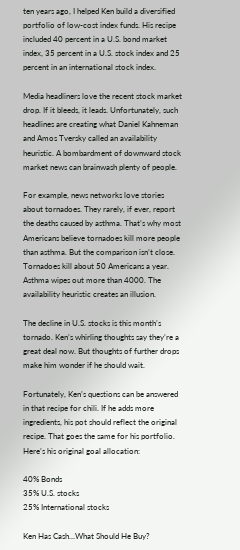ten years ago, I helped Ken build a diversified portfolio of low-cost index funds. His recipe included 40 percent in a U.S. bond market index, 35 percent in a U.S. stock index and 25 percent in an international stock index.

Media headliners love the recent stock market drop. If it bleeds, it leads. Unfortunately, such headlines are creating what Daniel Kahneman and Amos Tversky called an availability heuristic. A bombardment of downward stock market news can brainwash plenty of people.

For example, news networks love stories about tornadoes. They rarely, if ever, report the deaths caused by asthma. That’s why most Americans believe tornadoes kill more people than asthma. But the comparison isn’t close. Tornadoes kill about 50 Americans a year. Asthma wipes out more than 4000. The availability heuristic creates an illusion.

The decline in U.S. stocks is this month’s tornado. Ken’s whirling thoughts say they’re a great deal now. But thoughts of further drops make him wonder if he should wait.

Fortunately, Ken’s questions can be answered in that recipe for chili. If he adds more ingredients, his pot should reflect the original recipe. That goes the same for his portfolio. Here’s his original goal allocation:

40% Bonds
35% U.S. stocks
25% International stocks

Ken Has Cash…What Should He Buy?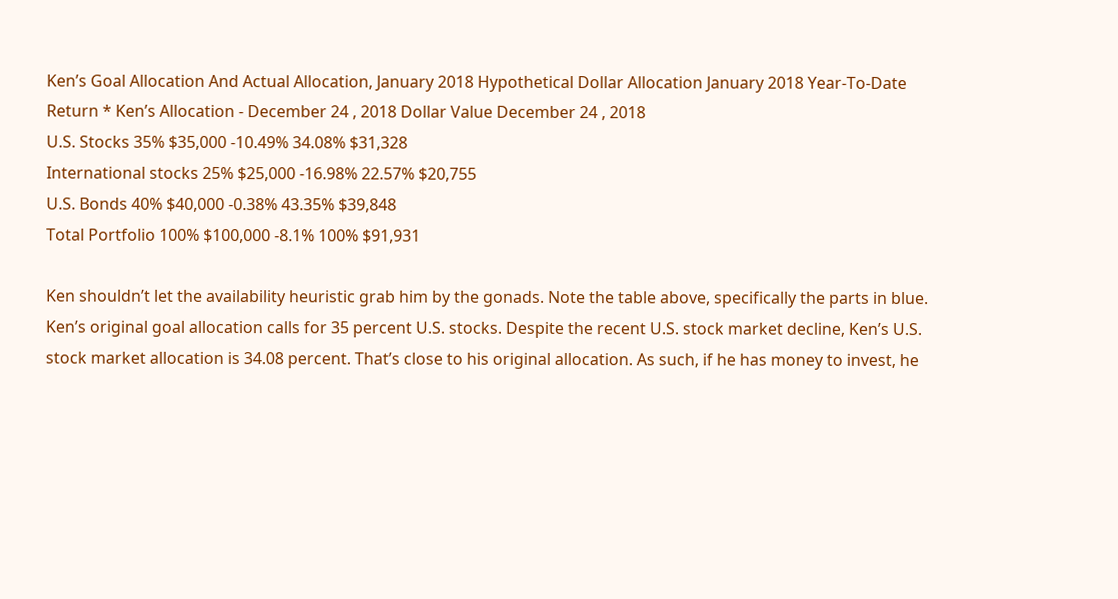Ken’s Goal Allocation And Actual Allocation, January 2018 Hypothetical Dollar Allocation January 2018 Year-To-Date Return * Ken’s Allocation - December 24 , 2018 Dollar Value December 24 , 2018
U.S. Stocks 35% $35,000 -10.49% 34.08% $31,328
International stocks 25% $25,000 -16.98% 22.57% $20,755
U.S. Bonds 40% $40,000 -0.38% 43.35% $39,848
Total Portfolio 100% $100,000 -8.1% 100% $91,931

Ken shouldn’t let the availability heuristic grab him by the gonads. Note the table above, specifically the parts in blue. Ken’s original goal allocation calls for 35 percent U.S. stocks. Despite the recent U.S. stock market decline, Ken’s U.S. stock market allocation is 34.08 percent. That’s close to his original allocation. As such, if he has money to invest, he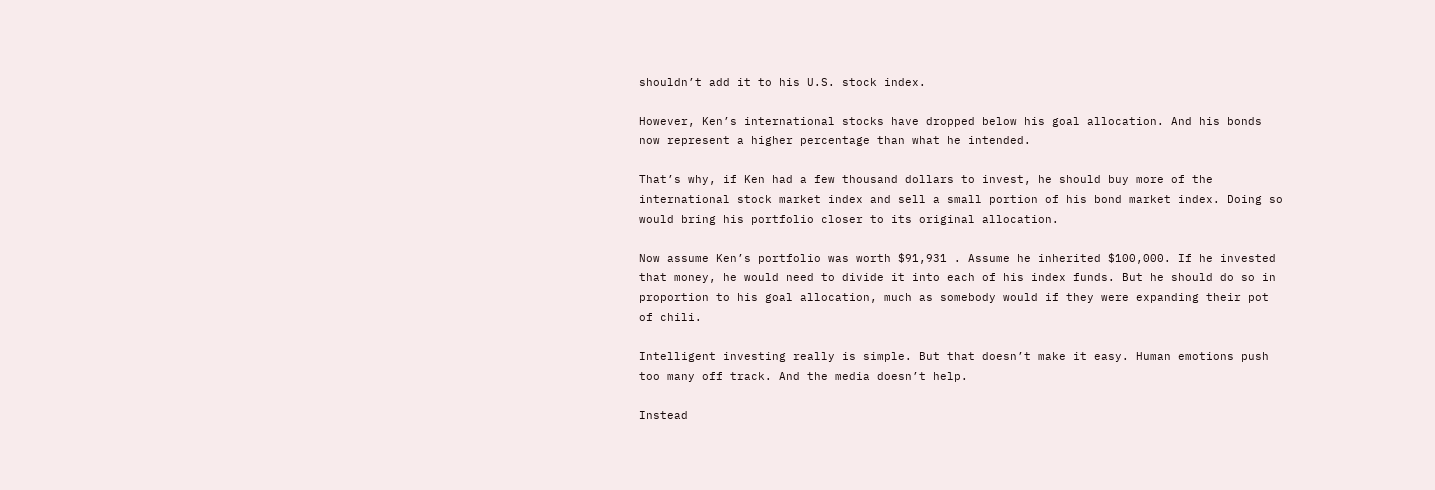shouldn’t add it to his U.S. stock index.

However, Ken’s international stocks have dropped below his goal allocation. And his bonds now represent a higher percentage than what he intended.

That’s why, if Ken had a few thousand dollars to invest, he should buy more of the international stock market index and sell a small portion of his bond market index. Doing so would bring his portfolio closer to its original allocation.

Now assume Ken’s portfolio was worth $91,931 . Assume he inherited $100,000. If he invested that money, he would need to divide it into each of his index funds. But he should do so in proportion to his goal allocation, much as somebody would if they were expanding their pot of chili.

Intelligent investing really is simple. But that doesn’t make it easy. Human emotions push too many off track. And the media doesn’t help.

Instead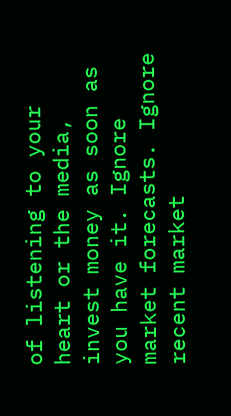of listening to your heart or the media, invest money as soon as you have it. Ignore market forecasts. Ignore recent market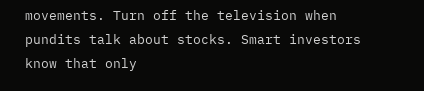movements. Turn off the television when pundits talk about stocks. Smart investors know that only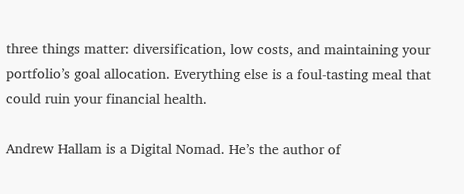three things matter: diversification, low costs, and maintaining your portfolio’s goal allocation. Everything else is a foul-tasting meal that could ruin your financial health.

Andrew Hallam is a Digital Nomad. He’s the author of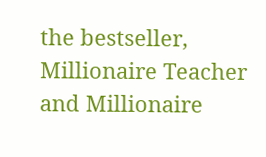the bestseller, Millionaire Teacher and Millionaire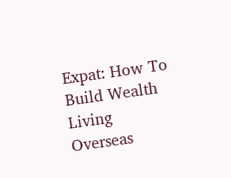Expat: How To Build Wealth Living Overseas